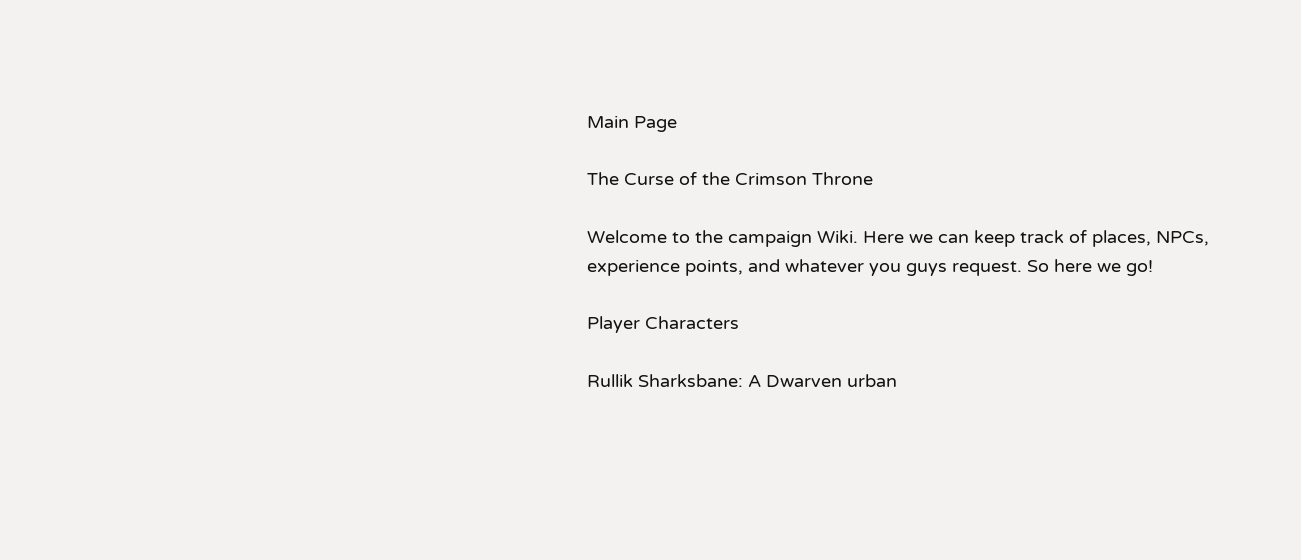Main Page

The Curse of the Crimson Throne

Welcome to the campaign Wiki. Here we can keep track of places, NPCs, experience points, and whatever you guys request. So here we go!

Player Characters

Rullik Sharksbane: A Dwarven urban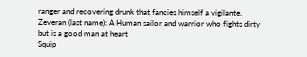ranger and recovering drunk that fancies himself a vigilante.
Zeveran (last name): A Human sailor and warrior who fights dirty but is a good man at heart
Squip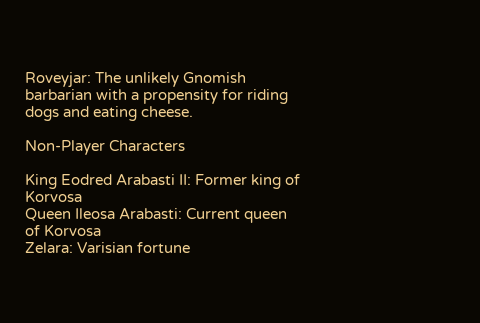Roveyjar: The unlikely Gnomish barbarian with a propensity for riding dogs and eating cheese.

Non-Player Characters

King Eodred Arabasti II: Former king of Korvosa
Queen Ileosa Arabasti: Current queen of Korvosa
Zelara: Varisian fortune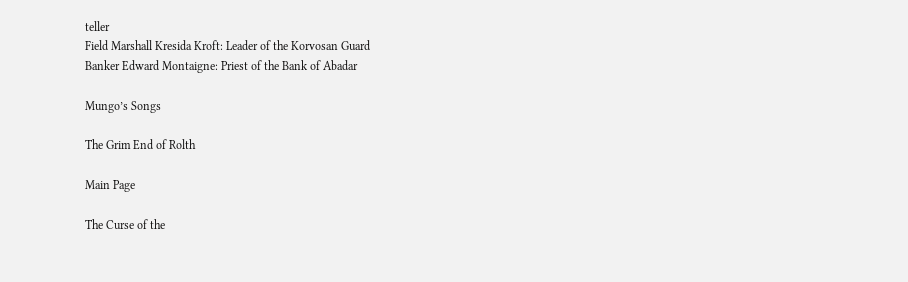teller
Field Marshall Kresida Kroft: Leader of the Korvosan Guard
Banker Edward Montaigne: Priest of the Bank of Abadar

Mungo’s Songs

The Grim End of Rolth

Main Page

The Curse of the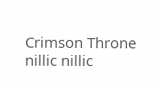Crimson Throne nillic nillic